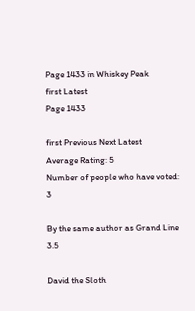Page 1433 in Whiskey Peak
first Latest
Page 1433

first Previous Next Latest
Average Rating: 5
Number of people who have voted: 3

By the same author as Grand Line 3.5

David the Sloth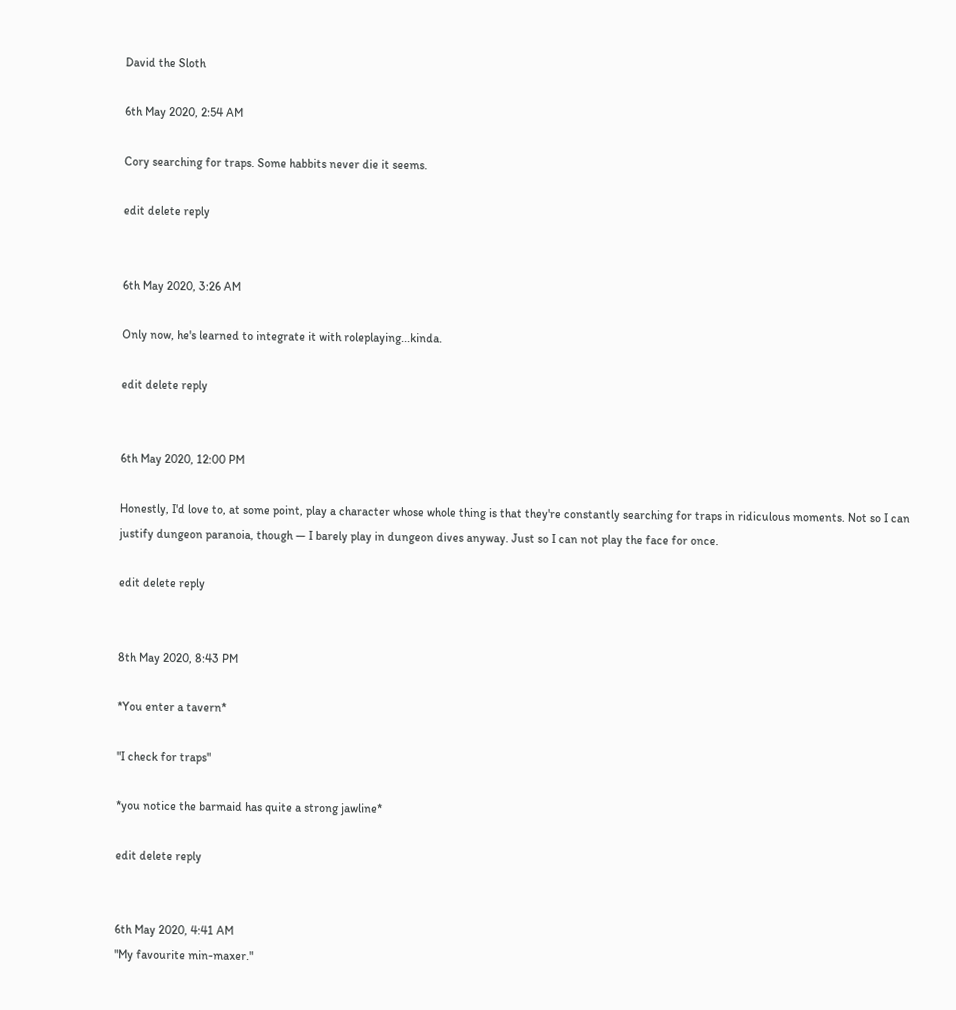David the Sloth

6th May 2020, 2:54 AM

Cory searching for traps. Some habbits never die it seems.

edit delete reply


6th May 2020, 3:26 AM

Only now, he's learned to integrate it with roleplaying...kinda.

edit delete reply


6th May 2020, 12:00 PM

Honestly, I'd love to, at some point, play a character whose whole thing is that they're constantly searching for traps in ridiculous moments. Not so I can justify dungeon paranoia, though — I barely play in dungeon dives anyway. Just so I can not play the face for once.

edit delete reply


8th May 2020, 8:43 PM

*You enter a tavern*

"I check for traps"

*you notice the barmaid has quite a strong jawline*

edit delete reply


6th May 2020, 4:41 AM
"My favourite min-maxer."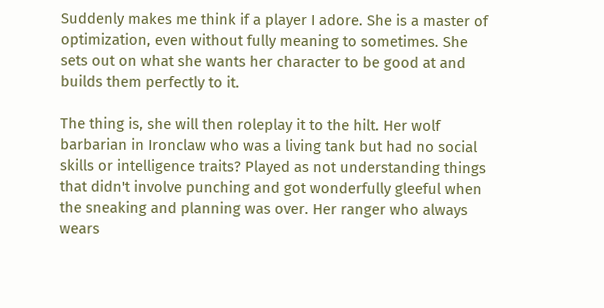Suddenly makes me think if a player I adore. She is a master of optimization, even without fully meaning to sometimes. She sets out on what she wants her character to be good at and builds them perfectly to it.

The thing is, she will then roleplay it to the hilt. Her wolf barbarian in Ironclaw who was a living tank but had no social skills or intelligence traits? Played as not understanding things that didn't involve punching and got wonderfully gleeful when the sneaking and planning was over. Her ranger who always wears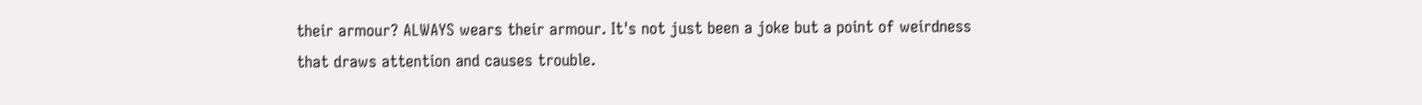their armour? ALWAYS wears their armour. It's not just been a joke but a point of weirdness that draws attention and causes trouble.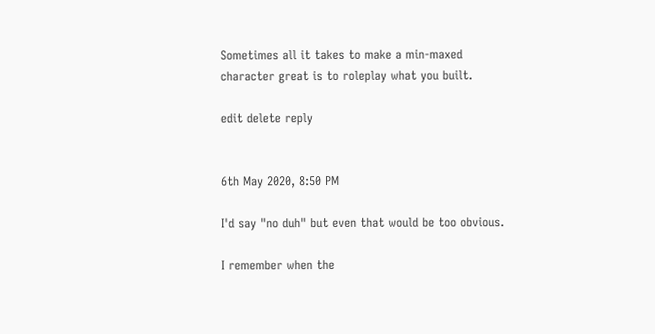Sometimes all it takes to make a min-maxed character great is to roleplay what you built.

edit delete reply


6th May 2020, 8:50 PM

I'd say "no duh" but even that would be too obvious.

I remember when the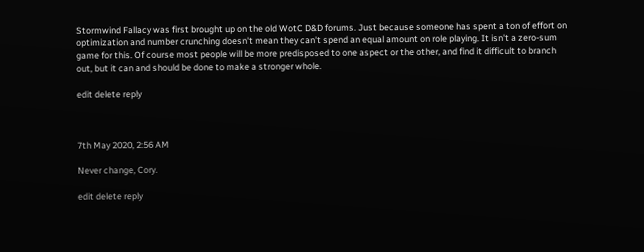Stormwind Fallacy was first brought up on the old WotC D&D forums. Just because someone has spent a ton of effort on optimization and number crunching doesn't mean they can't spend an equal amount on role playing. It isn't a zero-sum game for this. Of course most people will be more predisposed to one aspect or the other, and find it difficult to branch out, but it can and should be done to make a stronger whole.

edit delete reply



7th May 2020, 2:56 AM

Never change, Cory.

edit delete reply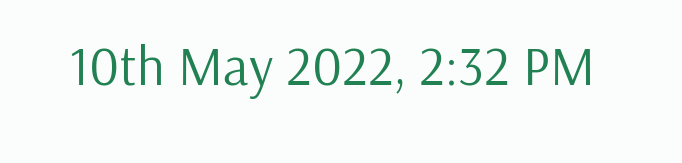10th May 2022, 2:32 PM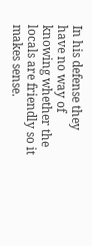In his defense they have no way of knowing whether the locals are friendly so it makes sense.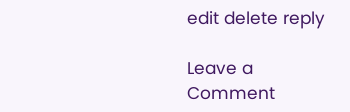edit delete reply

Leave a Comment